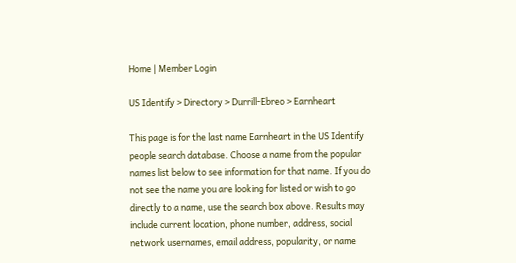Home | Member Login

US Identify > Directory > Durrill-Ebreo > Earnheart

This page is for the last name Earnheart in the US Identify people search database. Choose a name from the popular names list below to see information for that name. If you do not see the name you are looking for listed or wish to go directly to a name, use the search box above. Results may include current location, phone number, address, social network usernames, email address, popularity, or name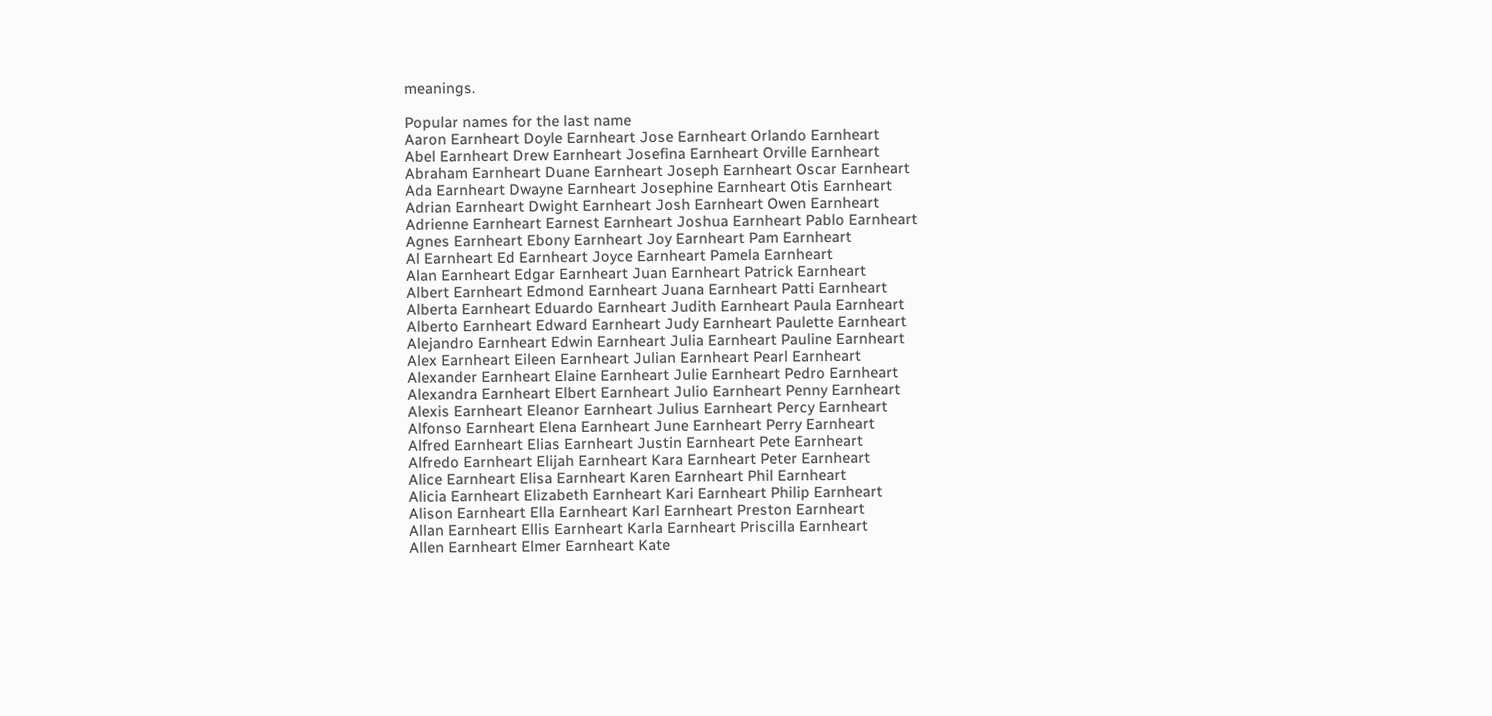meanings.

Popular names for the last name
Aaron Earnheart Doyle Earnheart Jose Earnheart Orlando Earnheart
Abel Earnheart Drew Earnheart Josefina Earnheart Orville Earnheart
Abraham Earnheart Duane Earnheart Joseph Earnheart Oscar Earnheart
Ada Earnheart Dwayne Earnheart Josephine Earnheart Otis Earnheart
Adrian Earnheart Dwight Earnheart Josh Earnheart Owen Earnheart
Adrienne Earnheart Earnest Earnheart Joshua Earnheart Pablo Earnheart
Agnes Earnheart Ebony Earnheart Joy Earnheart Pam Earnheart
Al Earnheart Ed Earnheart Joyce Earnheart Pamela Earnheart
Alan Earnheart Edgar Earnheart Juan Earnheart Patrick Earnheart
Albert Earnheart Edmond Earnheart Juana Earnheart Patti Earnheart
Alberta Earnheart Eduardo Earnheart Judith Earnheart Paula Earnheart
Alberto Earnheart Edward Earnheart Judy Earnheart Paulette Earnheart
Alejandro Earnheart Edwin Earnheart Julia Earnheart Pauline Earnheart
Alex Earnheart Eileen Earnheart Julian Earnheart Pearl Earnheart
Alexander Earnheart Elaine Earnheart Julie Earnheart Pedro Earnheart
Alexandra Earnheart Elbert Earnheart Julio Earnheart Penny Earnheart
Alexis Earnheart Eleanor Earnheart Julius Earnheart Percy Earnheart
Alfonso Earnheart Elena Earnheart June Earnheart Perry Earnheart
Alfred Earnheart Elias Earnheart Justin Earnheart Pete Earnheart
Alfredo Earnheart Elijah Earnheart Kara Earnheart Peter Earnheart
Alice Earnheart Elisa Earnheart Karen Earnheart Phil Earnheart
Alicia Earnheart Elizabeth Earnheart Kari Earnheart Philip Earnheart
Alison Earnheart Ella Earnheart Karl Earnheart Preston Earnheart
Allan Earnheart Ellis Earnheart Karla Earnheart Priscilla Earnheart
Allen Earnheart Elmer Earnheart Kate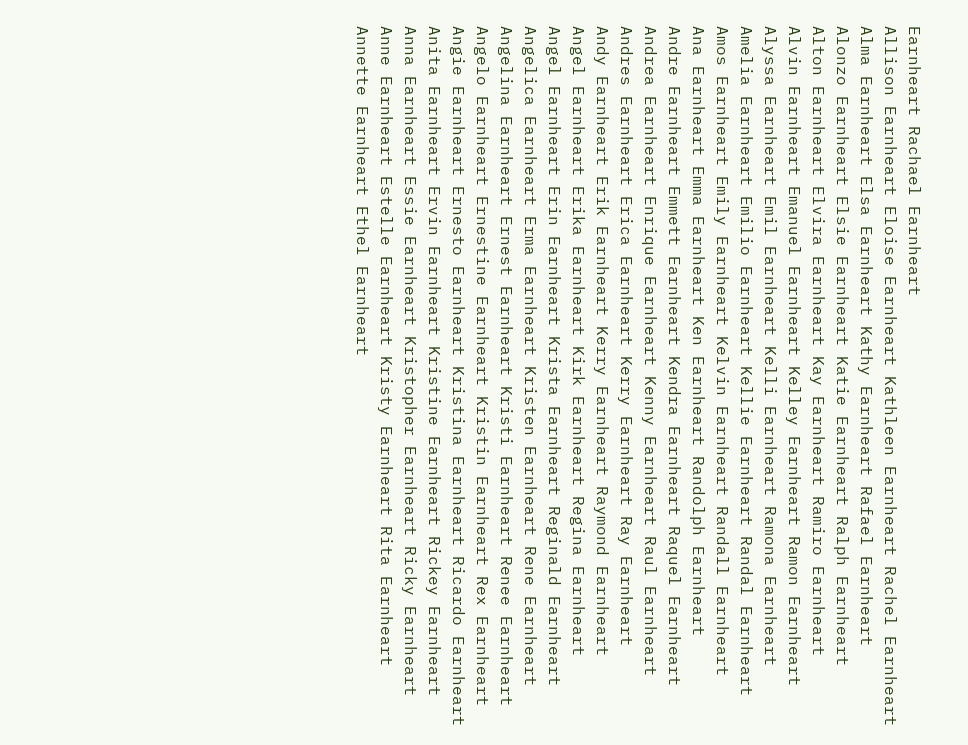Earnheart Rachael Earnheart
Allison Earnheart Eloise Earnheart Kathleen Earnheart Rachel Earnheart
Alma Earnheart Elsa Earnheart Kathy Earnheart Rafael Earnheart
Alonzo Earnheart Elsie Earnheart Katie Earnheart Ralph Earnheart
Alton Earnheart Elvira Earnheart Kay Earnheart Ramiro Earnheart
Alvin Earnheart Emanuel Earnheart Kelley Earnheart Ramon Earnheart
Alyssa Earnheart Emil Earnheart Kelli Earnheart Ramona Earnheart
Amelia Earnheart Emilio Earnheart Kellie Earnheart Randal Earnheart
Amos Earnheart Emily Earnheart Kelvin Earnheart Randall Earnheart
Ana Earnheart Emma Earnheart Ken Earnheart Randolph Earnheart
Andre Earnheart Emmett Earnheart Kendra Earnheart Raquel Earnheart
Andrea Earnheart Enrique Earnheart Kenny Earnheart Raul Earnheart
Andres Earnheart Erica Earnheart Kerry Earnheart Ray Earnheart
Andy Earnheart Erik Earnheart Kerry Earnheart Raymond Earnheart
Angel Earnheart Erika Earnheart Kirk Earnheart Regina Earnheart
Angel Earnheart Erin Earnheart Krista Earnheart Reginald Earnheart
Angelica Earnheart Erma Earnheart Kristen Earnheart Rene Earnheart
Angelina Earnheart Ernest Earnheart Kristi Earnheart Renee Earnheart
Angelo Earnheart Ernestine Earnheart Kristin Earnheart Rex Earnheart
Angie Earnheart Ernesto Earnheart Kristina Earnheart Ricardo Earnheart
Anita Earnheart Ervin Earnheart Kristine Earnheart Rickey Earnheart
Anna Earnheart Essie Earnheart Kristopher Earnheart Ricky Earnheart
Anne Earnheart Estelle Earnheart Kristy Earnheart Rita Earnheart
Annette Earnheart Ethel Earnheart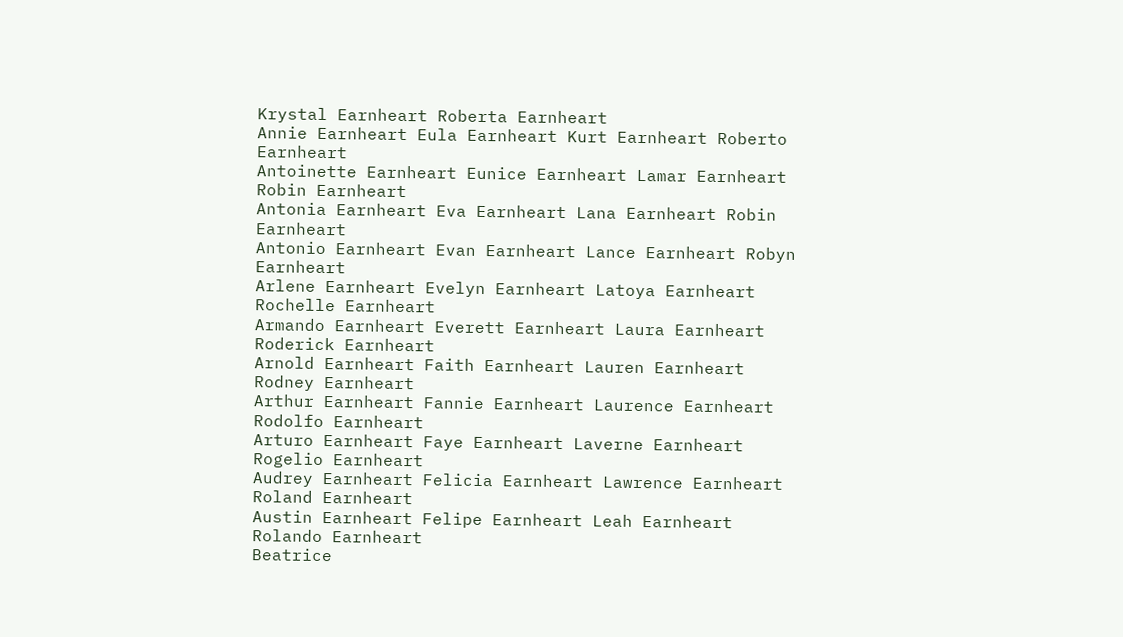Krystal Earnheart Roberta Earnheart
Annie Earnheart Eula Earnheart Kurt Earnheart Roberto Earnheart
Antoinette Earnheart Eunice Earnheart Lamar Earnheart Robin Earnheart
Antonia Earnheart Eva Earnheart Lana Earnheart Robin Earnheart
Antonio Earnheart Evan Earnheart Lance Earnheart Robyn Earnheart
Arlene Earnheart Evelyn Earnheart Latoya Earnheart Rochelle Earnheart
Armando Earnheart Everett Earnheart Laura Earnheart Roderick Earnheart
Arnold Earnheart Faith Earnheart Lauren Earnheart Rodney Earnheart
Arthur Earnheart Fannie Earnheart Laurence Earnheart Rodolfo Earnheart
Arturo Earnheart Faye Earnheart Laverne Earnheart Rogelio Earnheart
Audrey Earnheart Felicia Earnheart Lawrence Earnheart Roland Earnheart
Austin Earnheart Felipe Earnheart Leah Earnheart Rolando Earnheart
Beatrice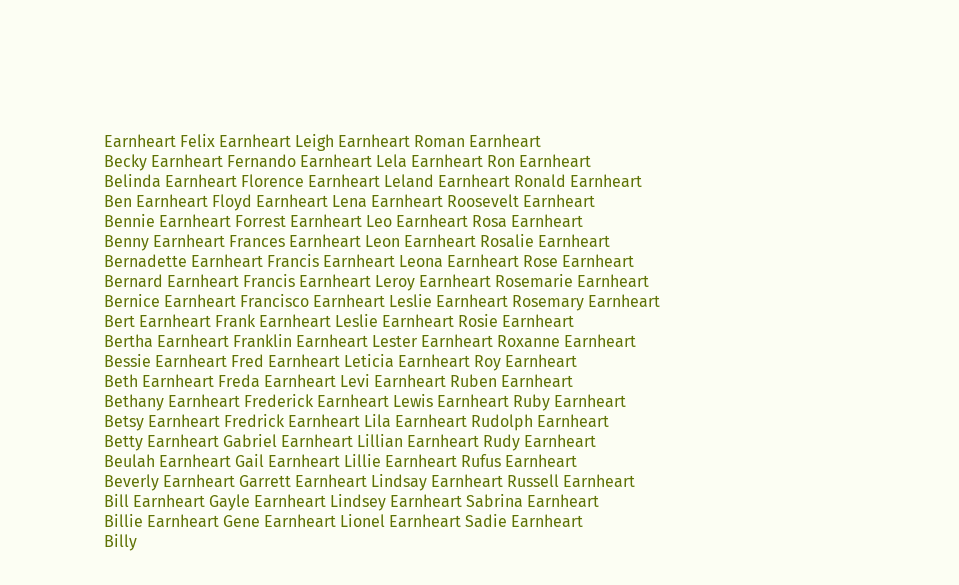Earnheart Felix Earnheart Leigh Earnheart Roman Earnheart
Becky Earnheart Fernando Earnheart Lela Earnheart Ron Earnheart
Belinda Earnheart Florence Earnheart Leland Earnheart Ronald Earnheart
Ben Earnheart Floyd Earnheart Lena Earnheart Roosevelt Earnheart
Bennie Earnheart Forrest Earnheart Leo Earnheart Rosa Earnheart
Benny Earnheart Frances Earnheart Leon Earnheart Rosalie Earnheart
Bernadette Earnheart Francis Earnheart Leona Earnheart Rose Earnheart
Bernard Earnheart Francis Earnheart Leroy Earnheart Rosemarie Earnheart
Bernice Earnheart Francisco Earnheart Leslie Earnheart Rosemary Earnheart
Bert Earnheart Frank Earnheart Leslie Earnheart Rosie Earnheart
Bertha Earnheart Franklin Earnheart Lester Earnheart Roxanne Earnheart
Bessie Earnheart Fred Earnheart Leticia Earnheart Roy Earnheart
Beth Earnheart Freda Earnheart Levi Earnheart Ruben Earnheart
Bethany Earnheart Frederick Earnheart Lewis Earnheart Ruby Earnheart
Betsy Earnheart Fredrick Earnheart Lila Earnheart Rudolph Earnheart
Betty Earnheart Gabriel Earnheart Lillian Earnheart Rudy Earnheart
Beulah Earnheart Gail Earnheart Lillie Earnheart Rufus Earnheart
Beverly Earnheart Garrett Earnheart Lindsay Earnheart Russell Earnheart
Bill Earnheart Gayle Earnheart Lindsey Earnheart Sabrina Earnheart
Billie Earnheart Gene Earnheart Lionel Earnheart Sadie Earnheart
Billy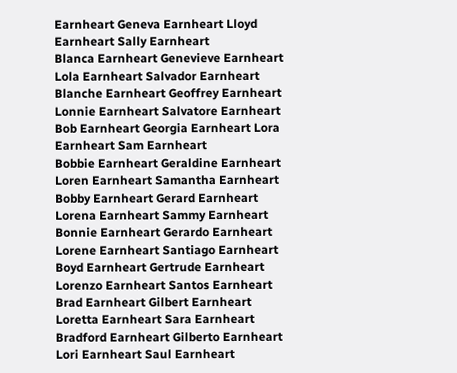Earnheart Geneva Earnheart Lloyd Earnheart Sally Earnheart
Blanca Earnheart Genevieve Earnheart Lola Earnheart Salvador Earnheart
Blanche Earnheart Geoffrey Earnheart Lonnie Earnheart Salvatore Earnheart
Bob Earnheart Georgia Earnheart Lora Earnheart Sam Earnheart
Bobbie Earnheart Geraldine Earnheart Loren Earnheart Samantha Earnheart
Bobby Earnheart Gerard Earnheart Lorena Earnheart Sammy Earnheart
Bonnie Earnheart Gerardo Earnheart Lorene Earnheart Santiago Earnheart
Boyd Earnheart Gertrude Earnheart Lorenzo Earnheart Santos Earnheart
Brad Earnheart Gilbert Earnheart Loretta Earnheart Sara Earnheart
Bradford Earnheart Gilberto Earnheart Lori Earnheart Saul Earnheart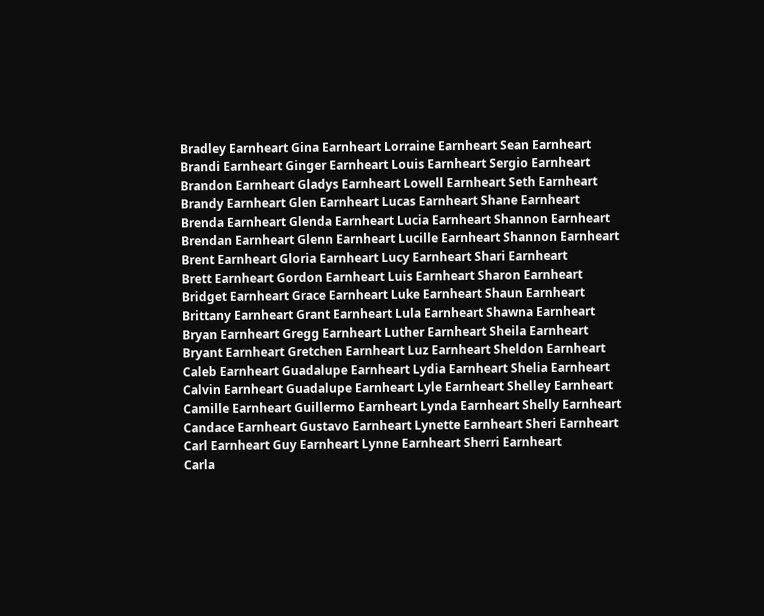Bradley Earnheart Gina Earnheart Lorraine Earnheart Sean Earnheart
Brandi Earnheart Ginger Earnheart Louis Earnheart Sergio Earnheart
Brandon Earnheart Gladys Earnheart Lowell Earnheart Seth Earnheart
Brandy Earnheart Glen Earnheart Lucas Earnheart Shane Earnheart
Brenda Earnheart Glenda Earnheart Lucia Earnheart Shannon Earnheart
Brendan Earnheart Glenn Earnheart Lucille Earnheart Shannon Earnheart
Brent Earnheart Gloria Earnheart Lucy Earnheart Shari Earnheart
Brett Earnheart Gordon Earnheart Luis Earnheart Sharon Earnheart
Bridget Earnheart Grace Earnheart Luke Earnheart Shaun Earnheart
Brittany Earnheart Grant Earnheart Lula Earnheart Shawna Earnheart
Bryan Earnheart Gregg Earnheart Luther Earnheart Sheila Earnheart
Bryant Earnheart Gretchen Earnheart Luz Earnheart Sheldon Earnheart
Caleb Earnheart Guadalupe Earnheart Lydia Earnheart Shelia Earnheart
Calvin Earnheart Guadalupe Earnheart Lyle Earnheart Shelley Earnheart
Camille Earnheart Guillermo Earnheart Lynda Earnheart Shelly Earnheart
Candace Earnheart Gustavo Earnheart Lynette Earnheart Sheri Earnheart
Carl Earnheart Guy Earnheart Lynne Earnheart Sherri Earnheart
Carla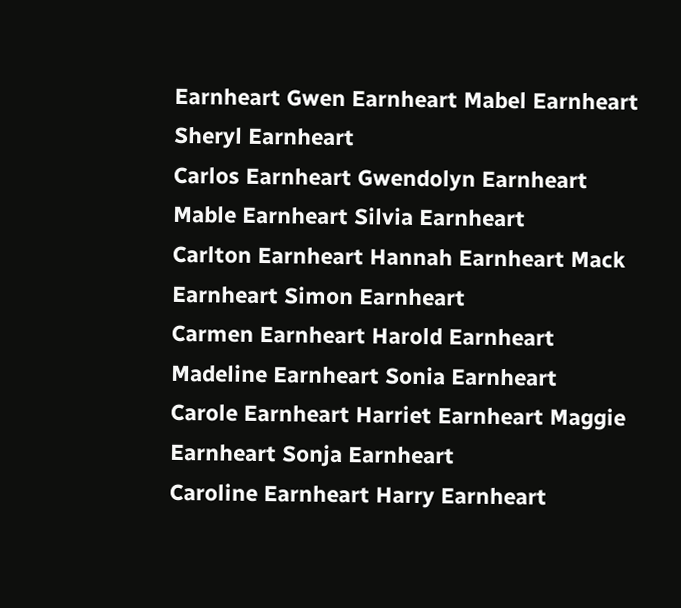Earnheart Gwen Earnheart Mabel Earnheart Sheryl Earnheart
Carlos Earnheart Gwendolyn Earnheart Mable Earnheart Silvia Earnheart
Carlton Earnheart Hannah Earnheart Mack Earnheart Simon Earnheart
Carmen Earnheart Harold Earnheart Madeline Earnheart Sonia Earnheart
Carole Earnheart Harriet Earnheart Maggie Earnheart Sonja Earnheart
Caroline Earnheart Harry Earnheart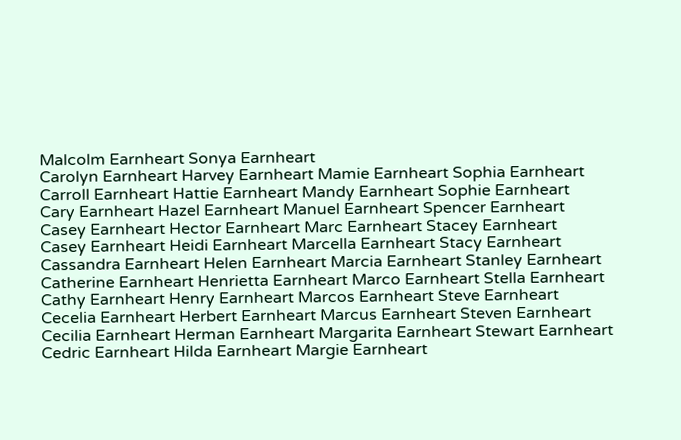Malcolm Earnheart Sonya Earnheart
Carolyn Earnheart Harvey Earnheart Mamie Earnheart Sophia Earnheart
Carroll Earnheart Hattie Earnheart Mandy Earnheart Sophie Earnheart
Cary Earnheart Hazel Earnheart Manuel Earnheart Spencer Earnheart
Casey Earnheart Hector Earnheart Marc Earnheart Stacey Earnheart
Casey Earnheart Heidi Earnheart Marcella Earnheart Stacy Earnheart
Cassandra Earnheart Helen Earnheart Marcia Earnheart Stanley Earnheart
Catherine Earnheart Henrietta Earnheart Marco Earnheart Stella Earnheart
Cathy Earnheart Henry Earnheart Marcos Earnheart Steve Earnheart
Cecelia Earnheart Herbert Earnheart Marcus Earnheart Steven Earnheart
Cecilia Earnheart Herman Earnheart Margarita Earnheart Stewart Earnheart
Cedric Earnheart Hilda Earnheart Margie Earnheart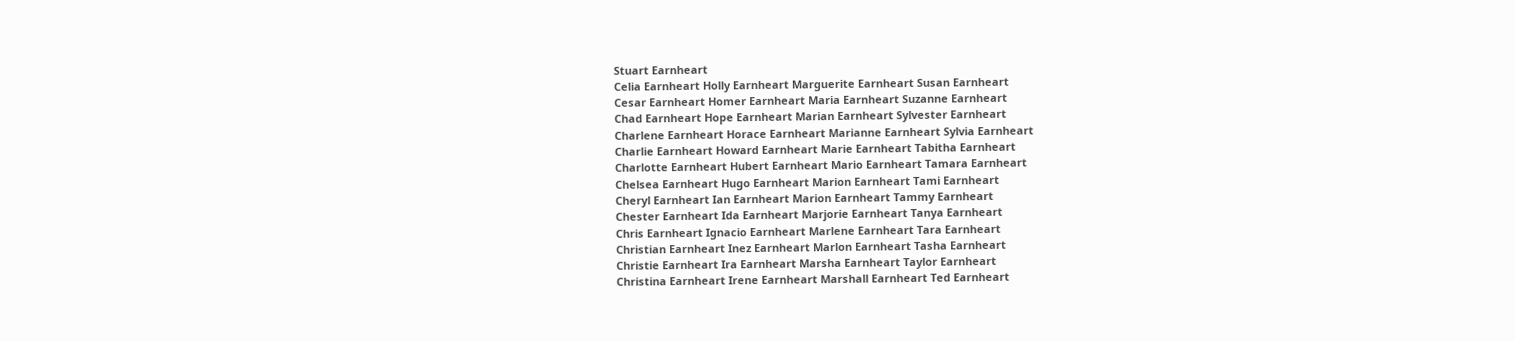Stuart Earnheart
Celia Earnheart Holly Earnheart Marguerite Earnheart Susan Earnheart
Cesar Earnheart Homer Earnheart Maria Earnheart Suzanne Earnheart
Chad Earnheart Hope Earnheart Marian Earnheart Sylvester Earnheart
Charlene Earnheart Horace Earnheart Marianne Earnheart Sylvia Earnheart
Charlie Earnheart Howard Earnheart Marie Earnheart Tabitha Earnheart
Charlotte Earnheart Hubert Earnheart Mario Earnheart Tamara Earnheart
Chelsea Earnheart Hugo Earnheart Marion Earnheart Tami Earnheart
Cheryl Earnheart Ian Earnheart Marion Earnheart Tammy Earnheart
Chester Earnheart Ida Earnheart Marjorie Earnheart Tanya Earnheart
Chris Earnheart Ignacio Earnheart Marlene Earnheart Tara Earnheart
Christian Earnheart Inez Earnheart Marlon Earnheart Tasha Earnheart
Christie Earnheart Ira Earnheart Marsha Earnheart Taylor Earnheart
Christina Earnheart Irene Earnheart Marshall Earnheart Ted Earnheart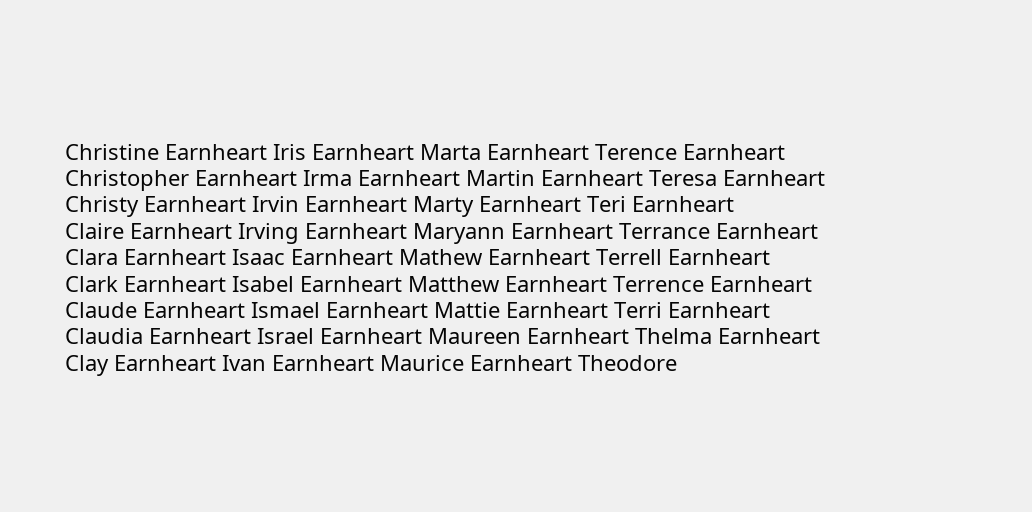Christine Earnheart Iris Earnheart Marta Earnheart Terence Earnheart
Christopher Earnheart Irma Earnheart Martin Earnheart Teresa Earnheart
Christy Earnheart Irvin Earnheart Marty Earnheart Teri Earnheart
Claire Earnheart Irving Earnheart Maryann Earnheart Terrance Earnheart
Clara Earnheart Isaac Earnheart Mathew Earnheart Terrell Earnheart
Clark Earnheart Isabel Earnheart Matthew Earnheart Terrence Earnheart
Claude Earnheart Ismael Earnheart Mattie Earnheart Terri Earnheart
Claudia Earnheart Israel Earnheart Maureen Earnheart Thelma Earnheart
Clay Earnheart Ivan Earnheart Maurice Earnheart Theodore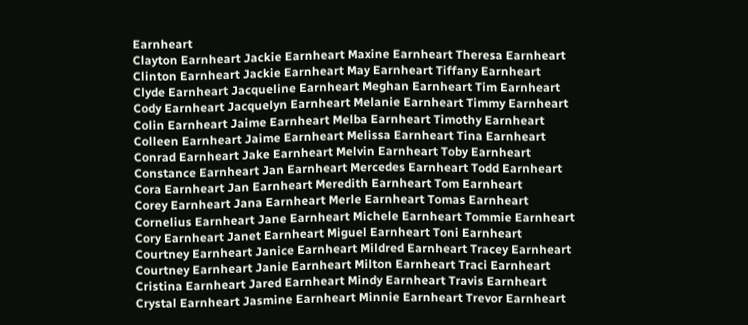Earnheart
Clayton Earnheart Jackie Earnheart Maxine Earnheart Theresa Earnheart
Clinton Earnheart Jackie Earnheart May Earnheart Tiffany Earnheart
Clyde Earnheart Jacqueline Earnheart Meghan Earnheart Tim Earnheart
Cody Earnheart Jacquelyn Earnheart Melanie Earnheart Timmy Earnheart
Colin Earnheart Jaime Earnheart Melba Earnheart Timothy Earnheart
Colleen Earnheart Jaime Earnheart Melissa Earnheart Tina Earnheart
Conrad Earnheart Jake Earnheart Melvin Earnheart Toby Earnheart
Constance Earnheart Jan Earnheart Mercedes Earnheart Todd Earnheart
Cora Earnheart Jan Earnheart Meredith Earnheart Tom Earnheart
Corey Earnheart Jana Earnheart Merle Earnheart Tomas Earnheart
Cornelius Earnheart Jane Earnheart Michele Earnheart Tommie Earnheart
Cory Earnheart Janet Earnheart Miguel Earnheart Toni Earnheart
Courtney Earnheart Janice Earnheart Mildred Earnheart Tracey Earnheart
Courtney Earnheart Janie Earnheart Milton Earnheart Traci Earnheart
Cristina Earnheart Jared Earnheart Mindy Earnheart Travis Earnheart
Crystal Earnheart Jasmine Earnheart Minnie Earnheart Trevor Earnheart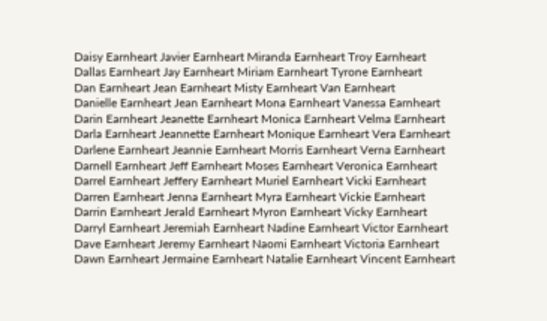Daisy Earnheart Javier Earnheart Miranda Earnheart Troy Earnheart
Dallas Earnheart Jay Earnheart Miriam Earnheart Tyrone Earnheart
Dan Earnheart Jean Earnheart Misty Earnheart Van Earnheart
Danielle Earnheart Jean Earnheart Mona Earnheart Vanessa Earnheart
Darin Earnheart Jeanette Earnheart Monica Earnheart Velma Earnheart
Darla Earnheart Jeannette Earnheart Monique Earnheart Vera Earnheart
Darlene Earnheart Jeannie Earnheart Morris Earnheart Verna Earnheart
Darnell Earnheart Jeff Earnheart Moses Earnheart Veronica Earnheart
Darrel Earnheart Jeffery Earnheart Muriel Earnheart Vicki Earnheart
Darren Earnheart Jenna Earnheart Myra Earnheart Vickie Earnheart
Darrin Earnheart Jerald Earnheart Myron Earnheart Vicky Earnheart
Darryl Earnheart Jeremiah Earnheart Nadine Earnheart Victor Earnheart
Dave Earnheart Jeremy Earnheart Naomi Earnheart Victoria Earnheart
Dawn Earnheart Jermaine Earnheart Natalie Earnheart Vincent Earnheart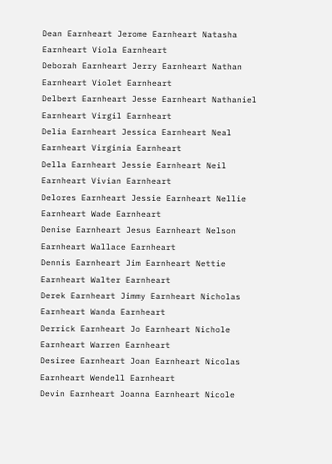Dean Earnheart Jerome Earnheart Natasha Earnheart Viola Earnheart
Deborah Earnheart Jerry Earnheart Nathan Earnheart Violet Earnheart
Delbert Earnheart Jesse Earnheart Nathaniel Earnheart Virgil Earnheart
Delia Earnheart Jessica Earnheart Neal Earnheart Virginia Earnheart
Della Earnheart Jessie Earnheart Neil Earnheart Vivian Earnheart
Delores Earnheart Jessie Earnheart Nellie Earnheart Wade Earnheart
Denise Earnheart Jesus Earnheart Nelson Earnheart Wallace Earnheart
Dennis Earnheart Jim Earnheart Nettie Earnheart Walter Earnheart
Derek Earnheart Jimmy Earnheart Nicholas Earnheart Wanda Earnheart
Derrick Earnheart Jo Earnheart Nichole Earnheart Warren Earnheart
Desiree Earnheart Joan Earnheart Nicolas Earnheart Wendell Earnheart
Devin Earnheart Joanna Earnheart Nicole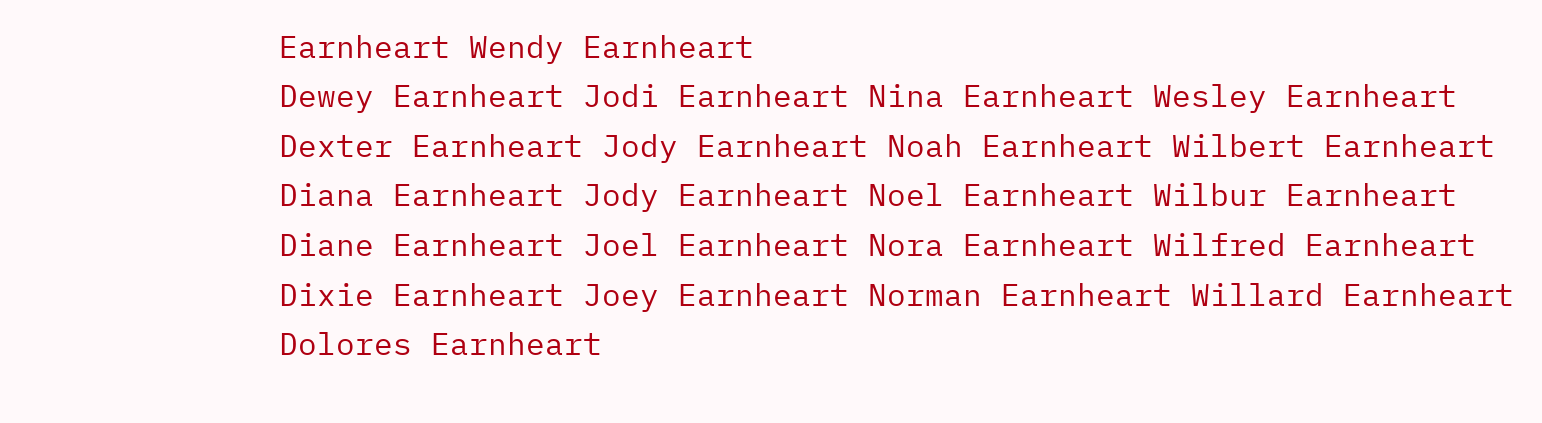Earnheart Wendy Earnheart
Dewey Earnheart Jodi Earnheart Nina Earnheart Wesley Earnheart
Dexter Earnheart Jody Earnheart Noah Earnheart Wilbert Earnheart
Diana Earnheart Jody Earnheart Noel Earnheart Wilbur Earnheart
Diane Earnheart Joel Earnheart Nora Earnheart Wilfred Earnheart
Dixie Earnheart Joey Earnheart Norman Earnheart Willard Earnheart
Dolores Earnheart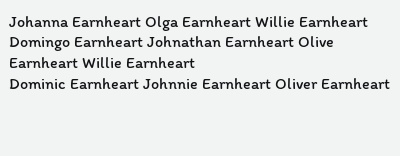Johanna Earnheart Olga Earnheart Willie Earnheart
Domingo Earnheart Johnathan Earnheart Olive Earnheart Willie Earnheart
Dominic Earnheart Johnnie Earnheart Oliver Earnheart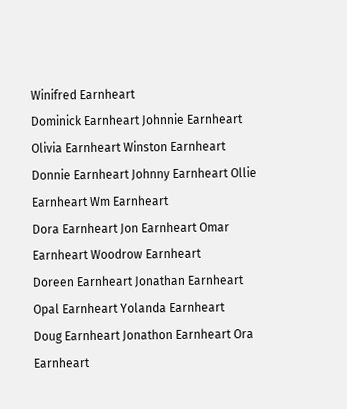Winifred Earnheart
Dominick Earnheart Johnnie Earnheart Olivia Earnheart Winston Earnheart
Donnie Earnheart Johnny Earnheart Ollie Earnheart Wm Earnheart
Dora Earnheart Jon Earnheart Omar Earnheart Woodrow Earnheart
Doreen Earnheart Jonathan Earnheart Opal Earnheart Yolanda Earnheart
Doug Earnheart Jonathon Earnheart Ora Earnheart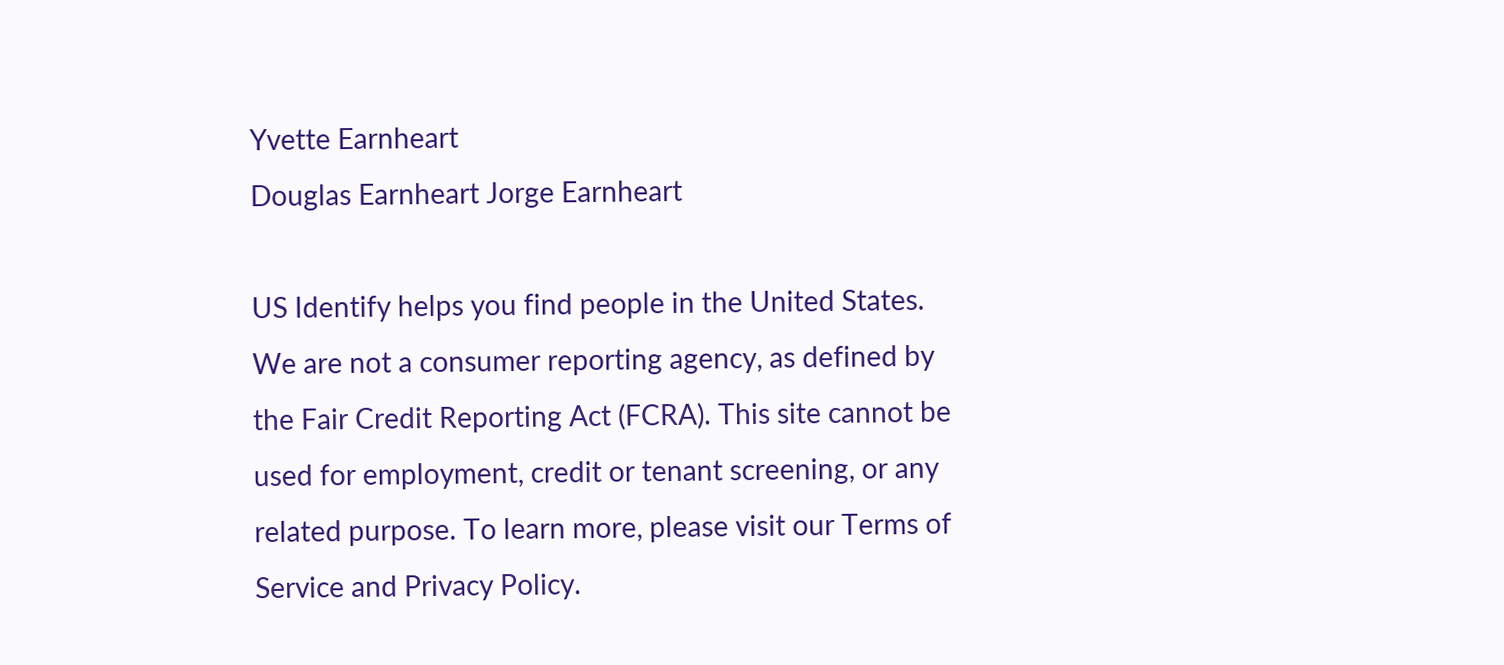Yvette Earnheart
Douglas Earnheart Jorge Earnheart

US Identify helps you find people in the United States. We are not a consumer reporting agency, as defined by the Fair Credit Reporting Act (FCRA). This site cannot be used for employment, credit or tenant screening, or any related purpose. To learn more, please visit our Terms of Service and Privacy Policy.